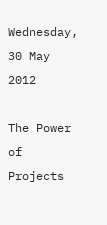Wednesday, 30 May 2012

The Power of Projects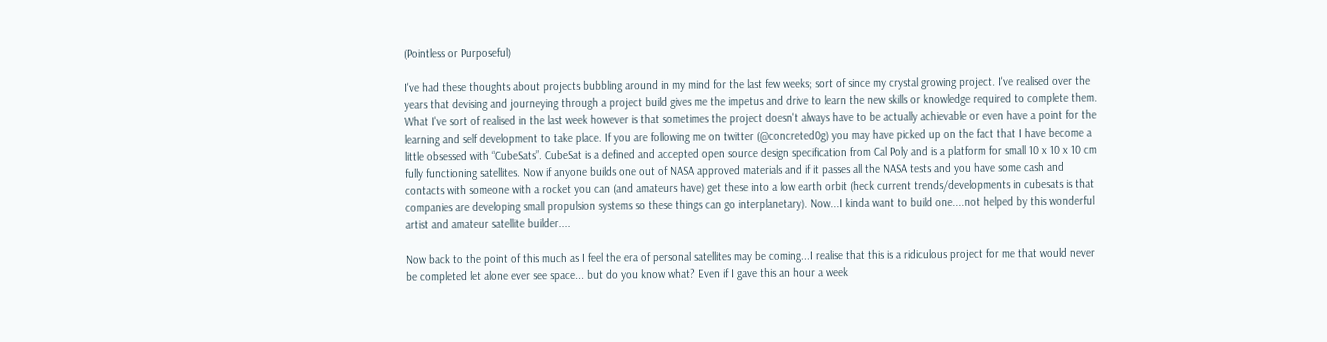(Pointless or Purposeful)

I've had these thoughts about projects bubbling around in my mind for the last few weeks; sort of since my crystal growing project. I've realised over the years that devising and journeying through a project build gives me the impetus and drive to learn the new skills or knowledge required to complete them. What I've sort of realised in the last week however is that sometimes the project doesn't always have to be actually achievable or even have a point for the learning and self development to take place. If you are following me on twitter (@concreted0g) you may have picked up on the fact that I have become a little obsessed with “CubeSats”. CubeSat is a defined and accepted open source design specification from Cal Poly and is a platform for small 10 x 10 x 10 cm fully functioning satellites. Now if anyone builds one out of NASA approved materials and if it passes all the NASA tests and you have some cash and contacts with someone with a rocket you can (and amateurs have) get these into a low earth orbit (heck current trends/developments in cubesats is that companies are developing small propulsion systems so these things can go interplanetary). Now...I kinda want to build one....not helped by this wonderful artist and amateur satellite builder....

Now back to the point of this much as I feel the era of personal satellites may be coming...I realise that this is a ridiculous project for me that would never be completed let alone ever see space... but do you know what? Even if I gave this an hour a week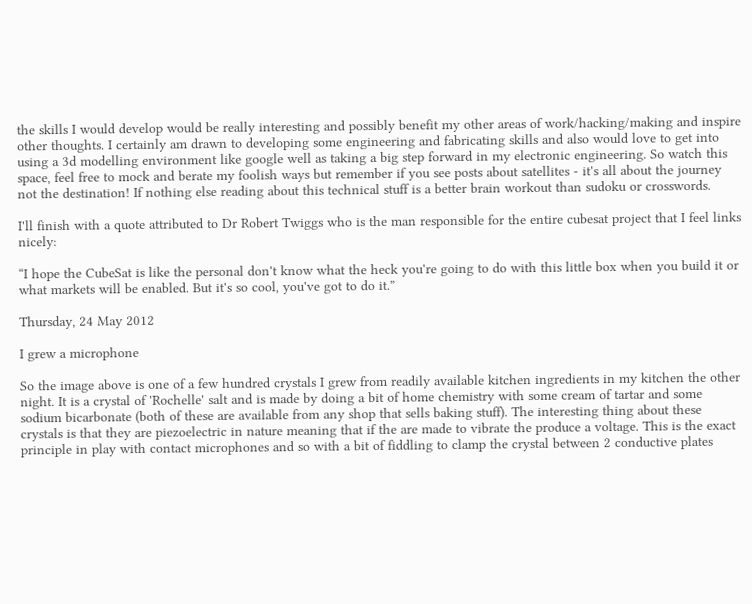the skills I would develop would be really interesting and possibly benefit my other areas of work/hacking/making and inspire other thoughts. I certainly am drawn to developing some engineering and fabricating skills and also would love to get into using a 3d modelling environment like google well as taking a big step forward in my electronic engineering. So watch this space, feel free to mock and berate my foolish ways but remember if you see posts about satellites - it's all about the journey not the destination! If nothing else reading about this technical stuff is a better brain workout than sudoku or crosswords.

I'll finish with a quote attributed to Dr Robert Twiggs who is the man responsible for the entire cubesat project that I feel links nicely:

“I hope the CubeSat is like the personal don't know what the heck you're going to do with this little box when you build it or what markets will be enabled. But it's so cool, you've got to do it.”

Thursday, 24 May 2012

I grew a microphone

So the image above is one of a few hundred crystals I grew from readily available kitchen ingredients in my kitchen the other night. It is a crystal of 'Rochelle' salt and is made by doing a bit of home chemistry with some cream of tartar and some sodium bicarbonate (both of these are available from any shop that sells baking stuff). The interesting thing about these crystals is that they are piezoelectric in nature meaning that if the are made to vibrate the produce a voltage. This is the exact principle in play with contact microphones and so with a bit of fiddling to clamp the crystal between 2 conductive plates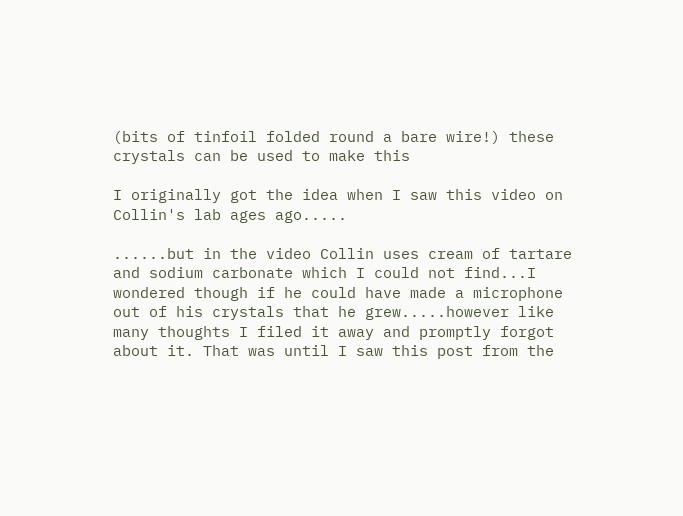(bits of tinfoil folded round a bare wire!) these crystals can be used to make this

I originally got the idea when I saw this video on Collin's lab ages ago.....

......but in the video Collin uses cream of tartare and sodium carbonate which I could not find...I wondered though if he could have made a microphone out of his crystals that he grew.....however like many thoughts I filed it away and promptly forgot about it. That was until I saw this post from the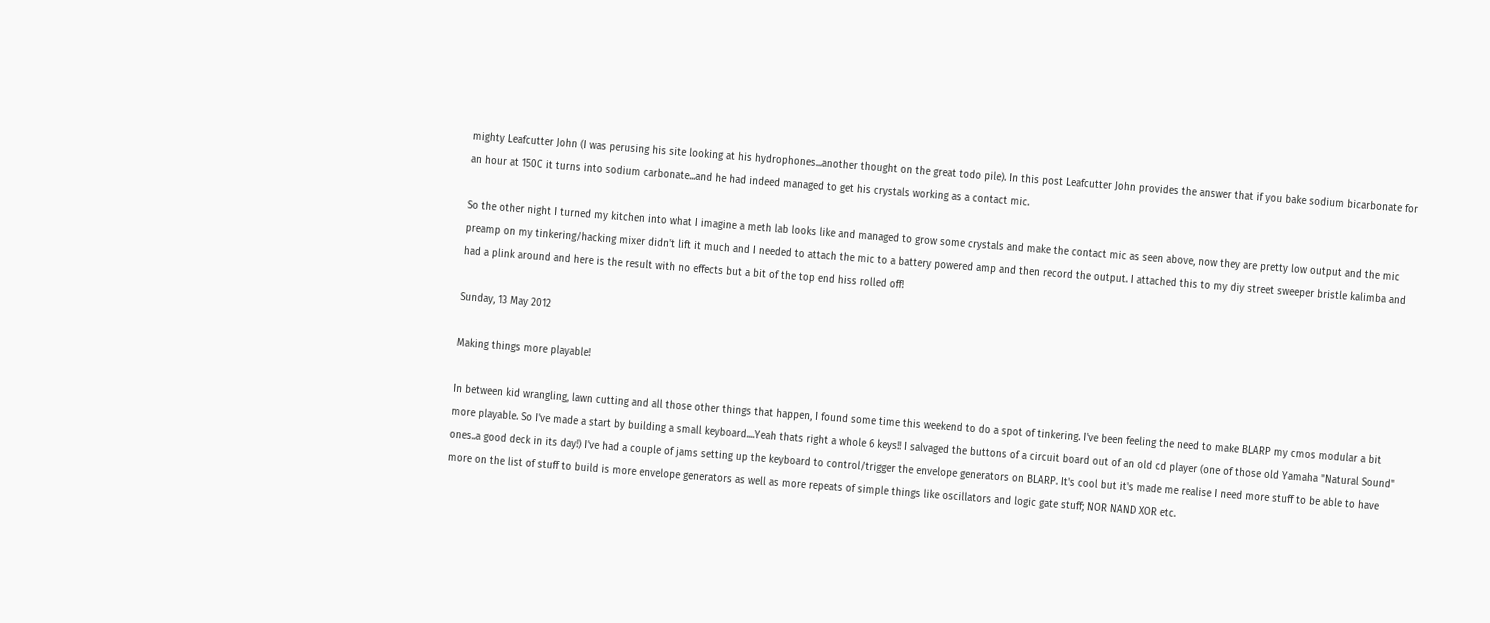mighty Leafcutter John (I was perusing his site looking at his hydrophones...another thought on the great todo pile). In this post Leafcutter John provides the answer that if you bake sodium bicarbonate for an hour at 150C it turns into sodium carbonate...and he had indeed managed to get his crystals working as a contact mic.

So the other night I turned my kitchen into what I imagine a meth lab looks like and managed to grow some crystals and make the contact mic as seen above, now they are pretty low output and the mic preamp on my tinkering/hacking mixer didn't lift it much and I needed to attach the mic to a battery powered amp and then record the output. I attached this to my diy street sweeper bristle kalimba and had a plink around and here is the result with no effects but a bit of the top end hiss rolled off!

Sunday, 13 May 2012

Making things more playable!

In between kid wrangling, lawn cutting and all those other things that happen, I found some time this weekend to do a spot of tinkering. I've been feeling the need to make BLARP my cmos modular a bit more playable. So I've made a start by building a small keyboard....Yeah thats right a whole 6 keys!! I salvaged the buttons of a circuit board out of an old cd player (one of those old Yamaha "Natural Sound" ones..a good deck in its day!) I've had a couple of jams setting up the keyboard to control/trigger the envelope generators on BLARP. It's cool but it's made me realise I need more stuff to be able to have more on the list of stuff to build is more envelope generators as well as more repeats of simple things like oscillators and logic gate stuff; NOR NAND XOR etc.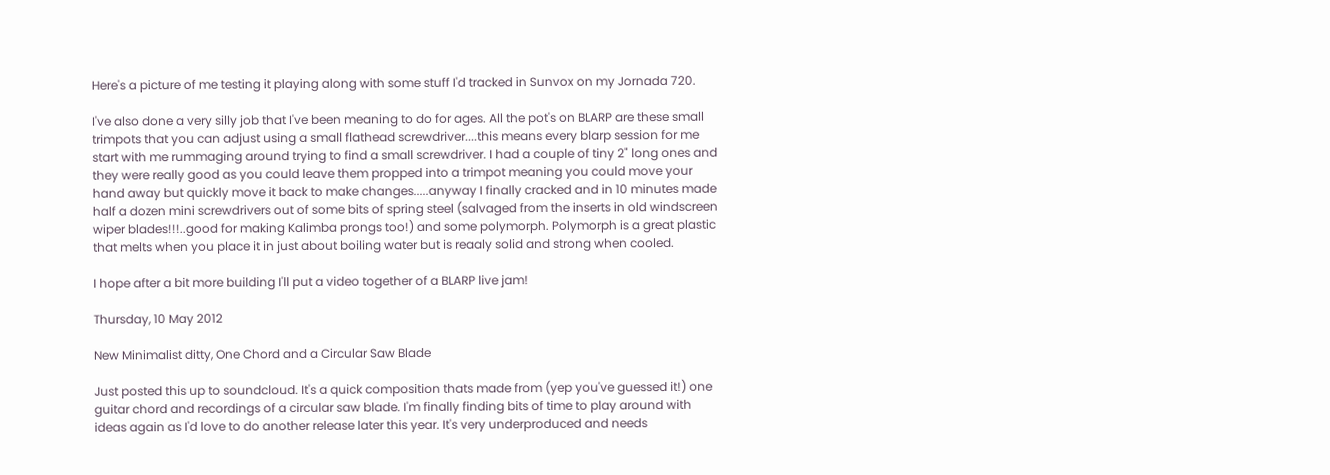Here's a picture of me testing it playing along with some stuff I'd tracked in Sunvox on my Jornada 720.

I've also done a very silly job that I've been meaning to do for ages. All the pot's on BLARP are these small trimpots that you can adjust using a small flathead screwdriver....this means every blarp session for me start with me rummaging around trying to find a small screwdriver. I had a couple of tiny 2" long ones and they were really good as you could leave them propped into a trimpot meaning you could move your hand away but quickly move it back to make changes.....anyway I finally cracked and in 10 minutes made half a dozen mini screwdrivers out of some bits of spring steel (salvaged from the inserts in old windscreen wiper blades!!!..good for making Kalimba prongs too!) and some polymorph. Polymorph is a great plastic that melts when you place it in just about boiling water but is reaaly solid and strong when cooled.

I hope after a bit more building I'll put a video together of a BLARP live jam!

Thursday, 10 May 2012

New Minimalist ditty, One Chord and a Circular Saw Blade

Just posted this up to soundcloud. It's a quick composition thats made from (yep you've guessed it!) one guitar chord and recordings of a circular saw blade. I'm finally finding bits of time to play around with ideas again as I'd love to do another release later this year. It's very underproduced and needs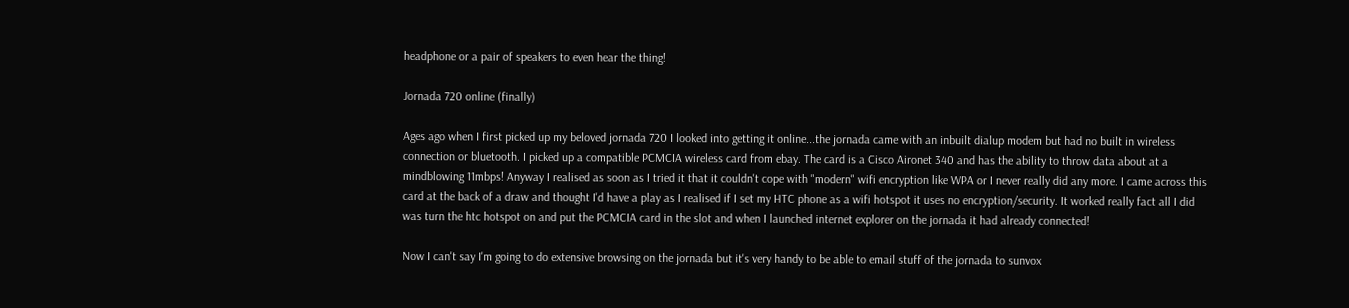headphone or a pair of speakers to even hear the thing!

Jornada 720 online (finally)

Ages ago when I first picked up my beloved jornada 720 I looked into getting it online...the jornada came with an inbuilt dialup modem but had no built in wireless connection or bluetooth. I picked up a compatible PCMCIA wireless card from ebay. The card is a Cisco Aironet 340 and has the ability to throw data about at a mindblowing 11mbps! Anyway I realised as soon as I tried it that it couldn't cope with "modern" wifi encryption like WPA or I never really did any more. I came across this card at the back of a draw and thought I'd have a play as I realised if I set my HTC phone as a wifi hotspot it uses no encryption/security. It worked really fact all I did was turn the htc hotspot on and put the PCMCIA card in the slot and when I launched internet explorer on the jornada it had already connected!

Now I can't say I'm going to do extensive browsing on the jornada but it's very handy to be able to email stuff of the jornada to sunvox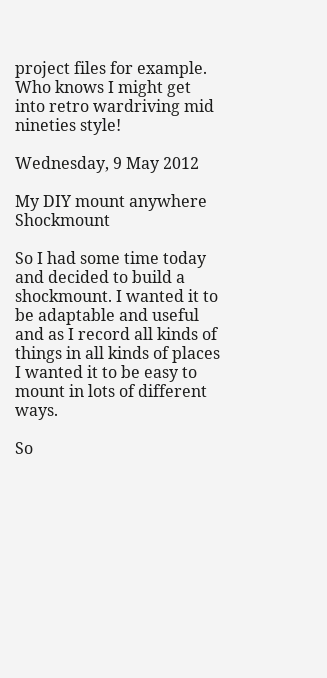project files for example. Who knows I might get into retro wardriving mid nineties style!

Wednesday, 9 May 2012

My DIY mount anywhere Shockmount

So I had some time today and decided to build a shockmount. I wanted it to be adaptable and useful and as I record all kinds of things in all kinds of places I wanted it to be easy to mount in lots of different ways.

So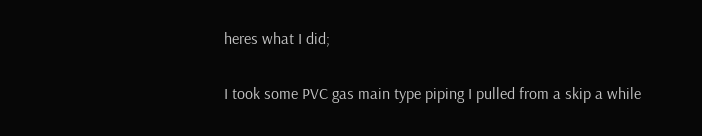heres what I did;

I took some PVC gas main type piping I pulled from a skip a while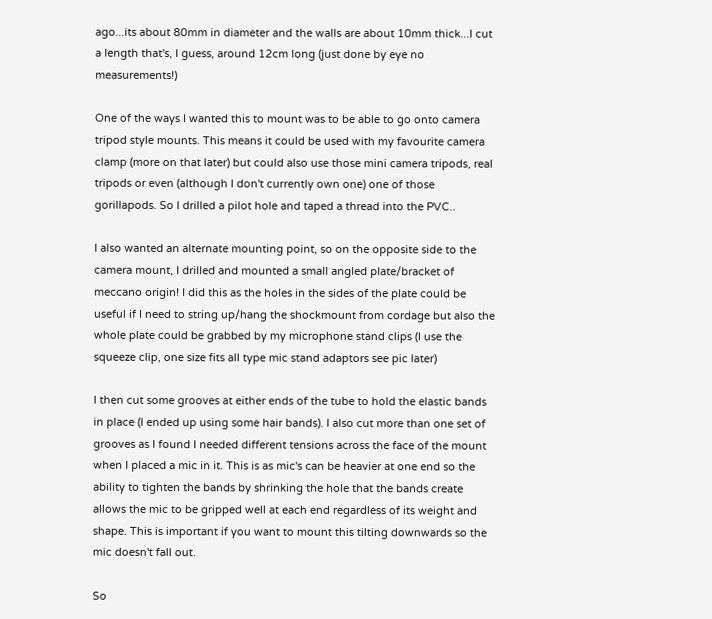ago...its about 80mm in diameter and the walls are about 10mm thick...I cut a length that's, I guess, around 12cm long (just done by eye no measurements!)

One of the ways I wanted this to mount was to be able to go onto camera tripod style mounts. This means it could be used with my favourite camera clamp (more on that later) but could also use those mini camera tripods, real tripods or even (although I don't currently own one) one of those gorillapods. So I drilled a pilot hole and taped a thread into the PVC..

I also wanted an alternate mounting point, so on the opposite side to the camera mount, I drilled and mounted a small angled plate/bracket of meccano origin! I did this as the holes in the sides of the plate could be useful if I need to string up/hang the shockmount from cordage but also the whole plate could be grabbed by my microphone stand clips (I use the squeeze clip, one size fits all type mic stand adaptors see pic later)

I then cut some grooves at either ends of the tube to hold the elastic bands in place (I ended up using some hair bands). I also cut more than one set of grooves as I found I needed different tensions across the face of the mount when I placed a mic in it. This is as mic's can be heavier at one end so the ability to tighten the bands by shrinking the hole that the bands create allows the mic to be gripped well at each end regardless of its weight and shape. This is important if you want to mount this tilting downwards so the mic doesn't fall out.

So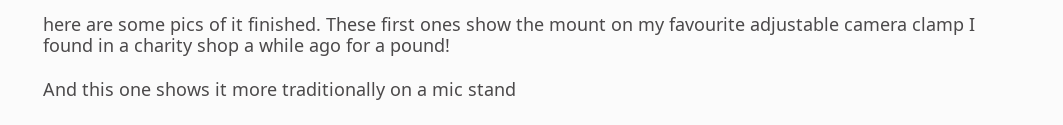here are some pics of it finished. These first ones show the mount on my favourite adjustable camera clamp I found in a charity shop a while ago for a pound!

And this one shows it more traditionally on a mic stand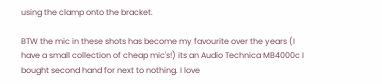using the clamp onto the bracket.

BTW the mic in these shots has become my favourite over the years (I have a small collection of cheap mic's!) its an Audio Technica MB4000c I bought second hand for next to nothing. I love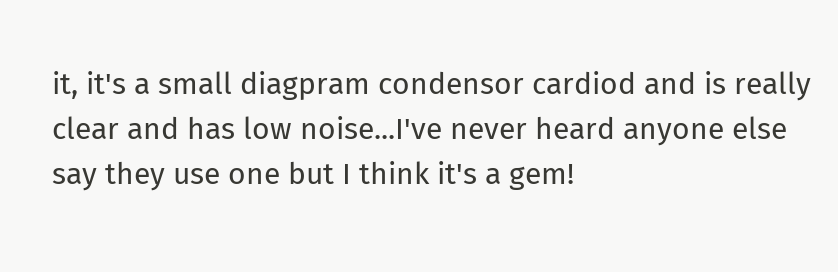it, it's a small diagpram condensor cardiod and is really clear and has low noise...I've never heard anyone else say they use one but I think it's a gem!